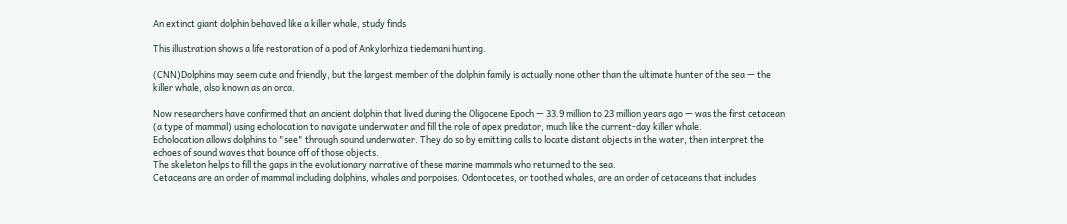An extinct giant dolphin behaved like a killer whale, study finds

This illustration shows a life restoration of a pod of Ankylorhiza tiedemani hunting.

(CNN)Dolphins may seem cute and friendly, but the largest member of the dolphin family is actually none other than the ultimate hunter of the sea — the killer whale, also known as an orca.

Now researchers have confirmed that an ancient dolphin that lived during the Oligocene Epoch — 33.9 million to 23 million years ago — was the first cetacean (a type of mammal) using echolocation to navigate underwater and fill the role of apex predator, much like the current-day killer whale.
Echolocation allows dolphins to "see" through sound underwater. They do so by emitting calls to locate distant objects in the water, then interpret the echoes of sound waves that bounce off of those objects.
The skeleton helps to fill the gaps in the evolutionary narrative of these marine mammals who returned to the sea.
Cetaceans are an order of mammal including dolphins, whales and porpoises. Odontocetes, or toothed whales, are an order of cetaceans that includes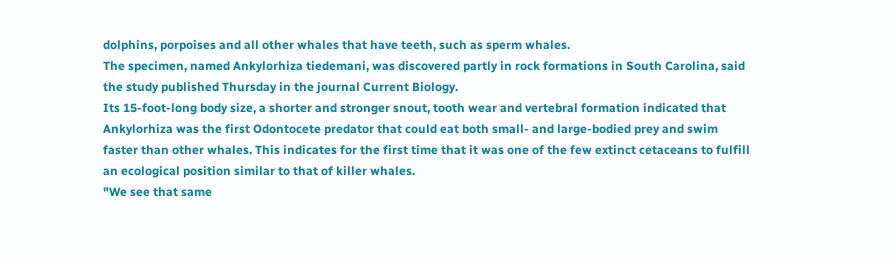dolphins, porpoises and all other whales that have teeth, such as sperm whales.
The specimen, named Ankylorhiza tiedemani, was discovered partly in rock formations in South Carolina, said the study published Thursday in the journal Current Biology.
Its 15-foot-long body size, a shorter and stronger snout, tooth wear and vertebral formation indicated that Ankylorhiza was the first Odontocete predator that could eat both small- and large-bodied prey and swim faster than other whales. This indicates for the first time that it was one of the few extinct cetaceans to fulfill an ecological position similar to that of killer whales.
"We see that same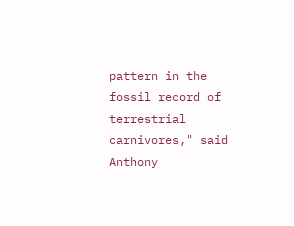pattern in the fossil record of terrestrial carnivores," said Anthony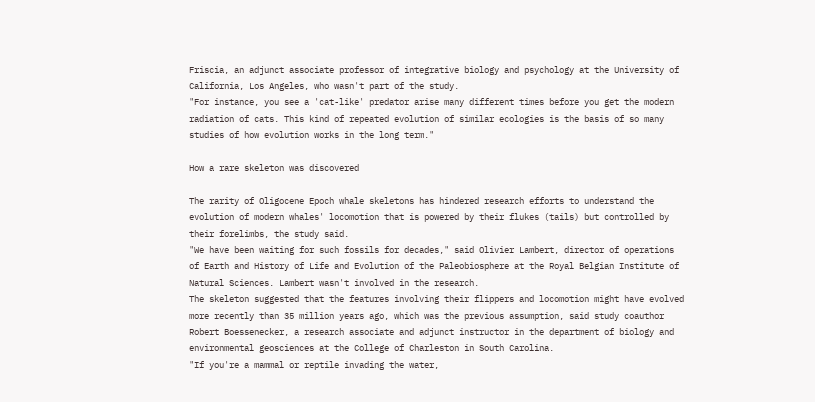Friscia, an adjunct associate professor of integrative biology and psychology at the University of California, Los Angeles, who wasn't part of the study.
"For instance, you see a 'cat-like' predator arise many different times before you get the modern radiation of cats. This kind of repeated evolution of similar ecologies is the basis of so many studies of how evolution works in the long term."

How a rare skeleton was discovered

The rarity of Oligocene Epoch whale skeletons has hindered research efforts to understand the evolution of modern whales' locomotion that is powered by their flukes (tails) but controlled by their forelimbs, the study said.
"We have been waiting for such fossils for decades," said Olivier Lambert, director of operations of Earth and History of Life and Evolution of the Paleobiosphere at the Royal Belgian Institute of Natural Sciences. Lambert wasn't involved in the research.
The skeleton suggested that the features involving their flippers and locomotion might have evolved more recently than 35 million years ago, which was the previous assumption, said study coauthor Robert Boessenecker, a research associate and adjunct instructor in the department of biology and environmental geosciences at the College of Charleston in South Carolina.
"If you're a mammal or reptile invading the water,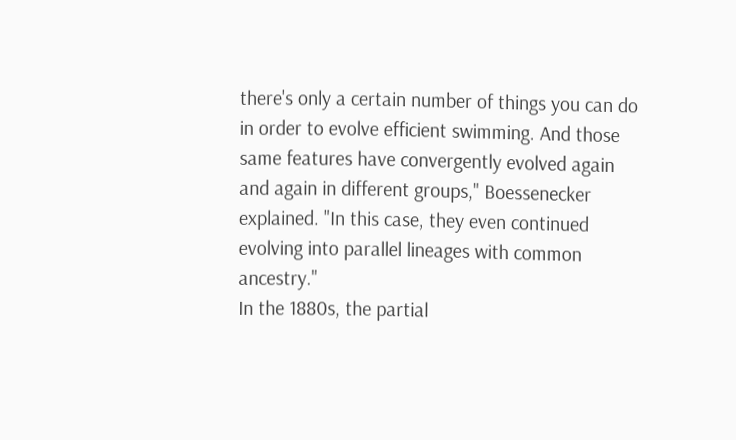there's only a certain number of things you can do in order to evolve efficient swimming. And those same features have convergently evolved again and again in different groups," Boessenecker explained. "In this case, they even continued evolving into parallel lineages with common ancestry."
In the 1880s, the partial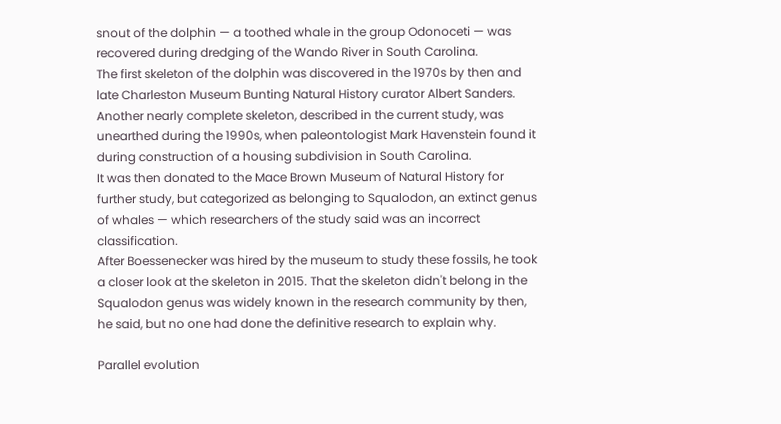snout of the dolphin — a toothed whale in the group Odonoceti — was recovered during dredging of the Wando River in South Carolina.
The first skeleton of the dolphin was discovered in the 1970s by then and late Charleston Museum Bunting Natural History curator Albert Sanders. Another nearly complete skeleton, described in the current study, was unearthed during the 1990s, when paleontologist Mark Havenstein found it during construction of a housing subdivision in South Carolina.
It was then donated to the Mace Brown Museum of Natural History for further study, but categorized as belonging to Squalodon, an extinct genus of whales — which researchers of the study said was an incorrect classification.
After Boessenecker was hired by the museum to study these fossils, he took a closer look at the skeleton in 2015. That the skeleton didn't belong in the Squalodon genus was widely known in the research community by then, he said, but no one had done the definitive research to explain why.

Parallel evolution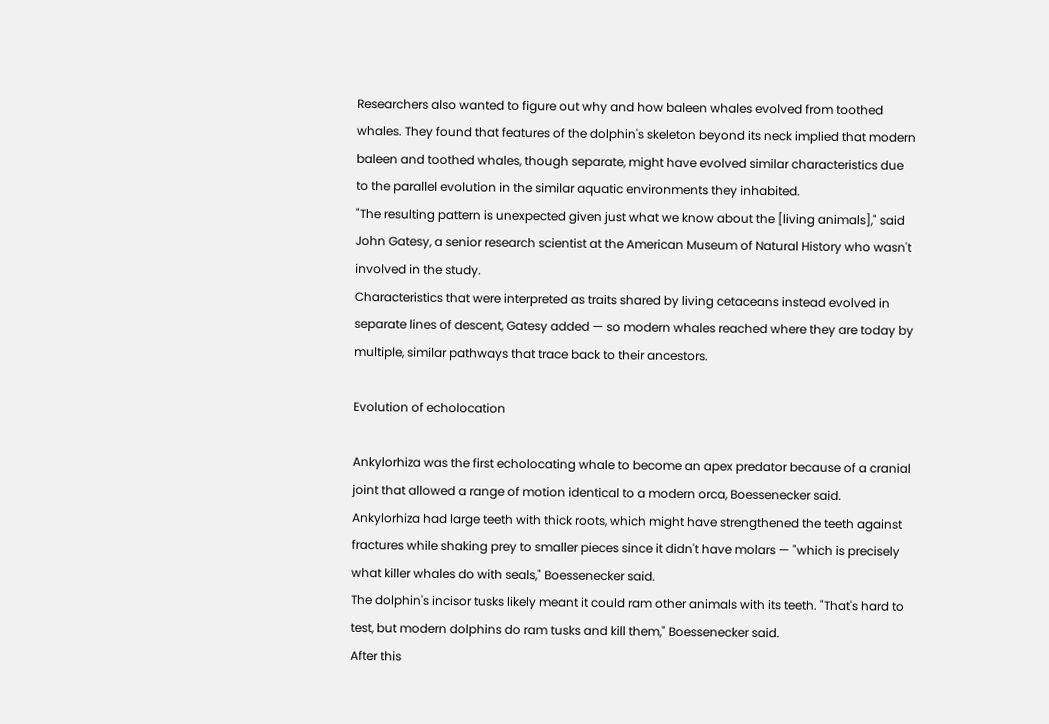Researchers also wanted to figure out why and how baleen whales evolved from toothed whales. They found that features of the dolphin's skeleton beyond its neck implied that modern baleen and toothed whales, though separate, might have evolved similar characteristics due to the parallel evolution in the similar aquatic environments they inhabited.
"The resulting pattern is unexpected given just what we know about the [living animals]," said John Gatesy, a senior research scientist at the American Museum of Natural History who wasn't involved in the study.
Characteristics that were interpreted as traits shared by living cetaceans instead evolved in separate lines of descent, Gatesy added — so modern whales reached where they are today by multiple, similar pathways that trace back to their ancestors.

Evolution of echolocation

Ankylorhiza was the first echolocating whale to become an apex predator because of a cranial joint that allowed a range of motion identical to a modern orca, Boessenecker said.
Ankylorhiza had large teeth with thick roots, which might have strengthened the teeth against fractures while shaking prey to smaller pieces since it didn't have molars — "which is precisely what killer whales do with seals," Boessenecker said.
The dolphin's incisor tusks likely meant it could ram other animals with its teeth. "That's hard to test, but modern dolphins do ram tusks and kill them," Boessenecker said.
After this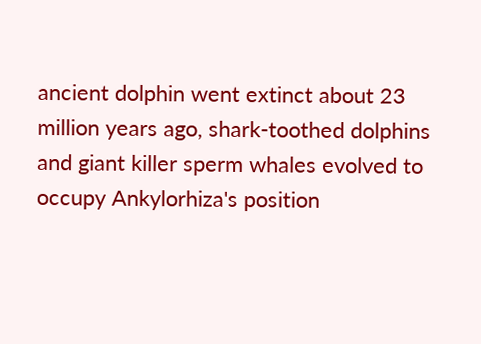ancient dolphin went extinct about 23 million years ago, shark-toothed dolphins and giant killer sperm whales evolved to occupy Ankylorhiza's position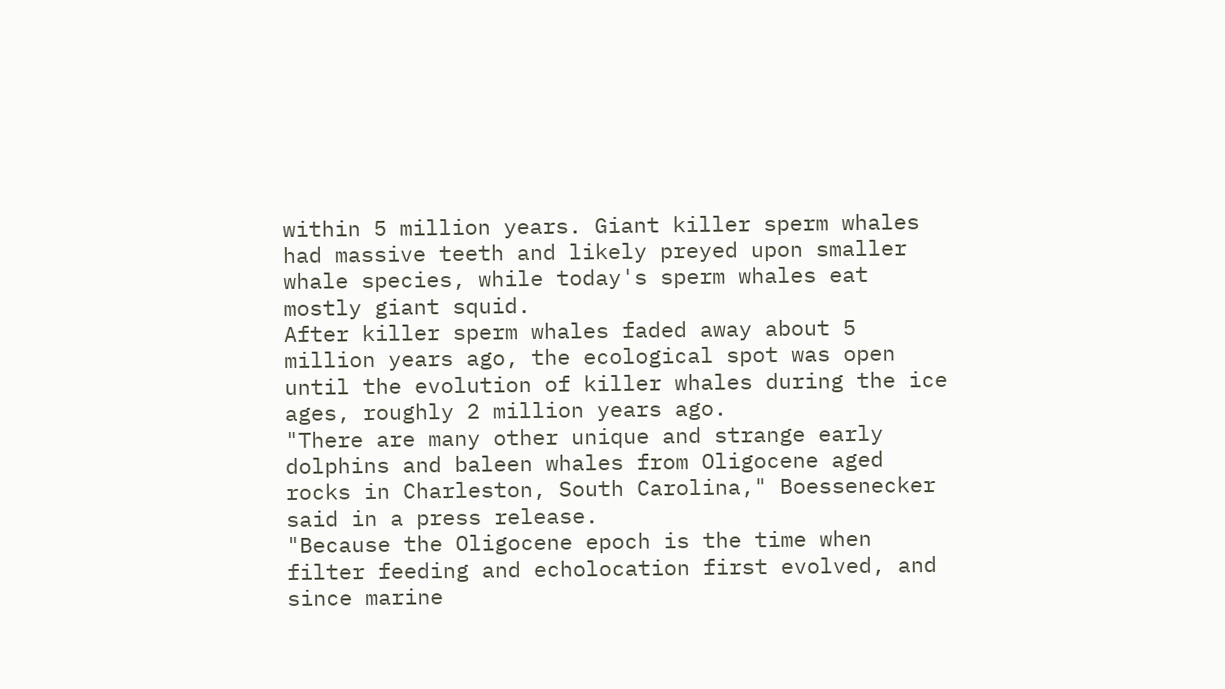within 5 million years. Giant killer sperm whales had massive teeth and likely preyed upon smaller whale species, while today's sperm whales eat mostly giant squid.
After killer sperm whales faded away about 5 million years ago, the ecological spot was open until the evolution of killer whales during the ice ages, roughly 2 million years ago.
"There are many other unique and strange early dolphins and baleen whales from Oligocene aged rocks in Charleston, South Carolina," Boessenecker said in a press release.
"Because the Oligocene epoch is the time when filter feeding and echolocation first evolved, and since marine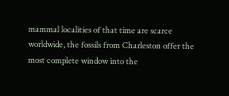mammal localities of that time are scarce worldwide, the fossils from Charleston offer the most complete window into the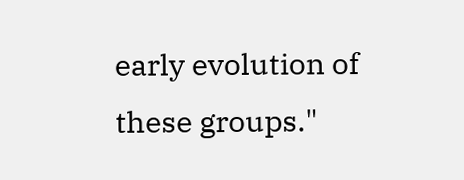early evolution of these groups."